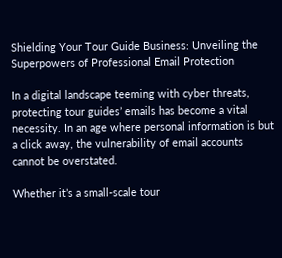Shielding Your Tour Guide Business: Unveiling the Superpowers of Professional Email Protection

In a digital landscape teeming with cyber threats, protecting tour guides’ emails has become a vital necessity. In an age where personal information is but a click away, the vulnerability of email accounts cannot be overstated.

Whether it’s a small-scale tour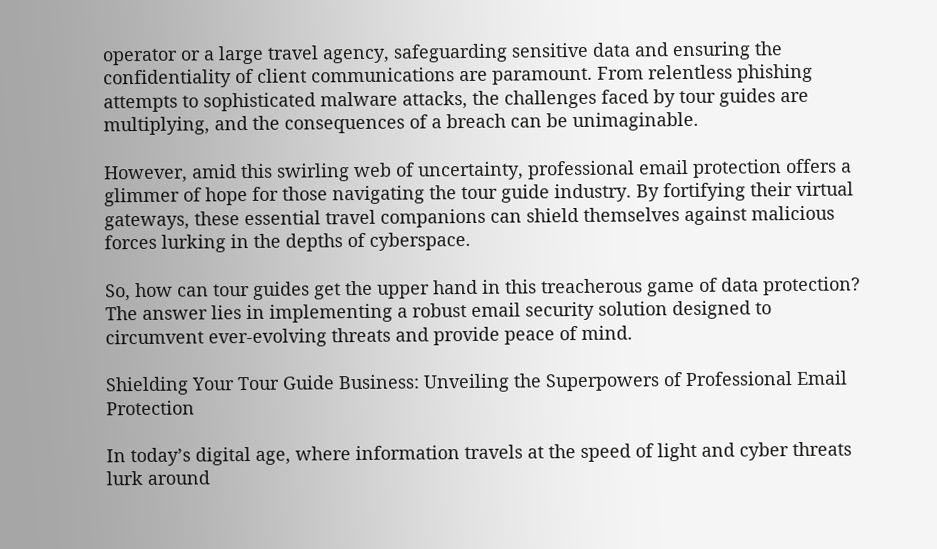operator or a large travel agency, safeguarding sensitive data and ensuring the confidentiality of client communications are paramount. From relentless phishing attempts to sophisticated malware attacks, the challenges faced by tour guides are multiplying, and the consequences of a breach can be unimaginable.

However, amid this swirling web of uncertainty, professional email protection offers a glimmer of hope for those navigating the tour guide industry. By fortifying their virtual gateways, these essential travel companions can shield themselves against malicious forces lurking in the depths of cyberspace.

So, how can tour guides get the upper hand in this treacherous game of data protection? The answer lies in implementing a robust email security solution designed to circumvent ever-evolving threats and provide peace of mind.

Shielding Your Tour Guide Business: Unveiling the Superpowers of Professional Email Protection

In today’s digital age, where information travels at the speed of light and cyber threats lurk around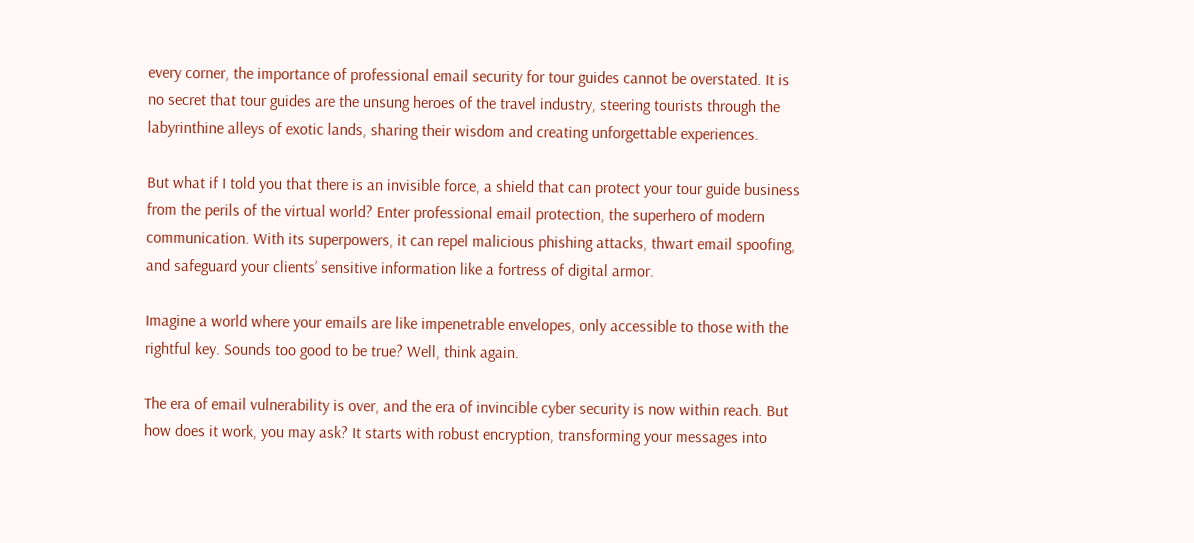every corner, the importance of professional email security for tour guides cannot be overstated. It is no secret that tour guides are the unsung heroes of the travel industry, steering tourists through the labyrinthine alleys of exotic lands, sharing their wisdom and creating unforgettable experiences.

But what if I told you that there is an invisible force, a shield that can protect your tour guide business from the perils of the virtual world? Enter professional email protection, the superhero of modern communication. With its superpowers, it can repel malicious phishing attacks, thwart email spoofing, and safeguard your clients’ sensitive information like a fortress of digital armor.

Imagine a world where your emails are like impenetrable envelopes, only accessible to those with the rightful key. Sounds too good to be true? Well, think again.

The era of email vulnerability is over, and the era of invincible cyber security is now within reach. But how does it work, you may ask? It starts with robust encryption, transforming your messages into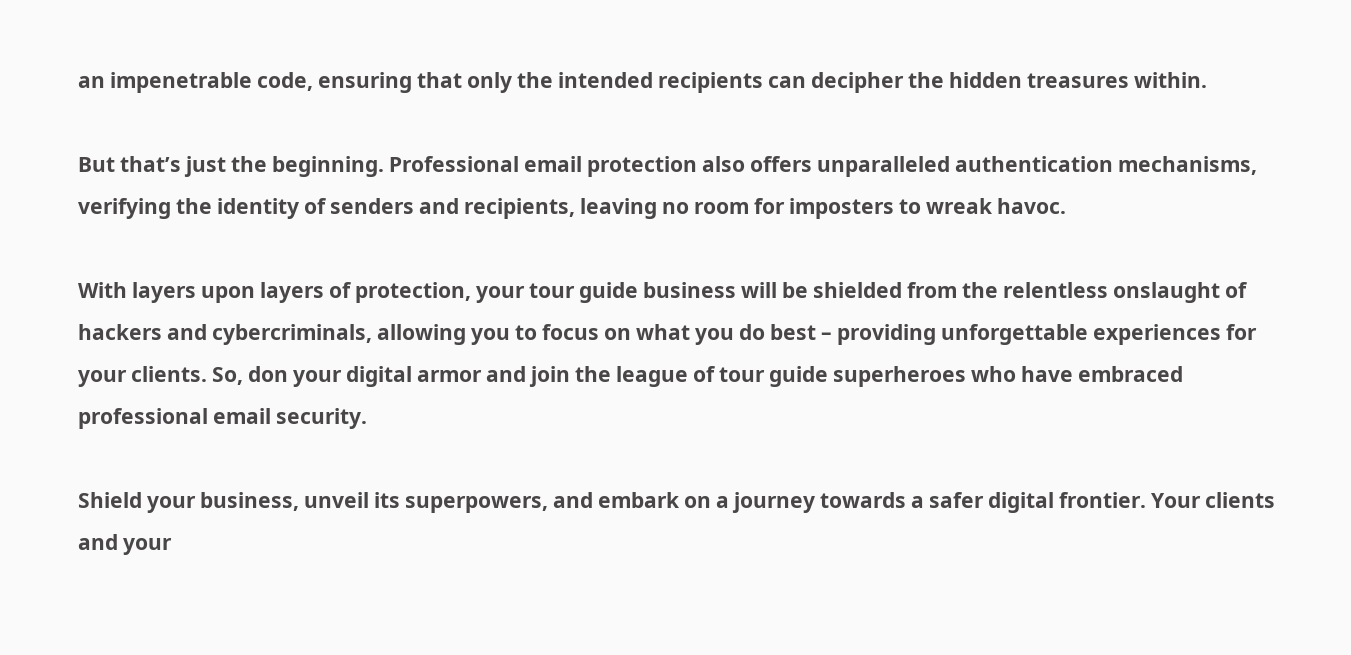an impenetrable code, ensuring that only the intended recipients can decipher the hidden treasures within.

But that’s just the beginning. Professional email protection also offers unparalleled authentication mechanisms, verifying the identity of senders and recipients, leaving no room for imposters to wreak havoc.

With layers upon layers of protection, your tour guide business will be shielded from the relentless onslaught of hackers and cybercriminals, allowing you to focus on what you do best – providing unforgettable experiences for your clients. So, don your digital armor and join the league of tour guide superheroes who have embraced professional email security.

Shield your business, unveil its superpowers, and embark on a journey towards a safer digital frontier. Your clients and your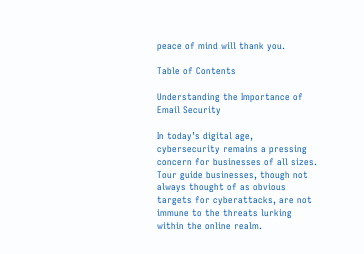peace of mind will thank you.

Table of Contents

Understanding the Importance of Email Security

In today’s digital age, cybersecurity remains a pressing concern for businesses of all sizes. Tour guide businesses, though not always thought of as obvious targets for cyberattacks, are not immune to the threats lurking within the online realm.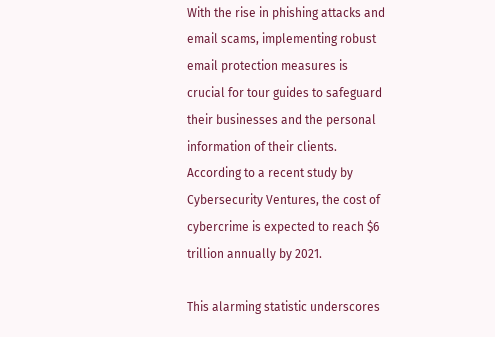With the rise in phishing attacks and email scams, implementing robust email protection measures is crucial for tour guides to safeguard their businesses and the personal information of their clients. According to a recent study by Cybersecurity Ventures, the cost of cybercrime is expected to reach $6 trillion annually by 2021.

This alarming statistic underscores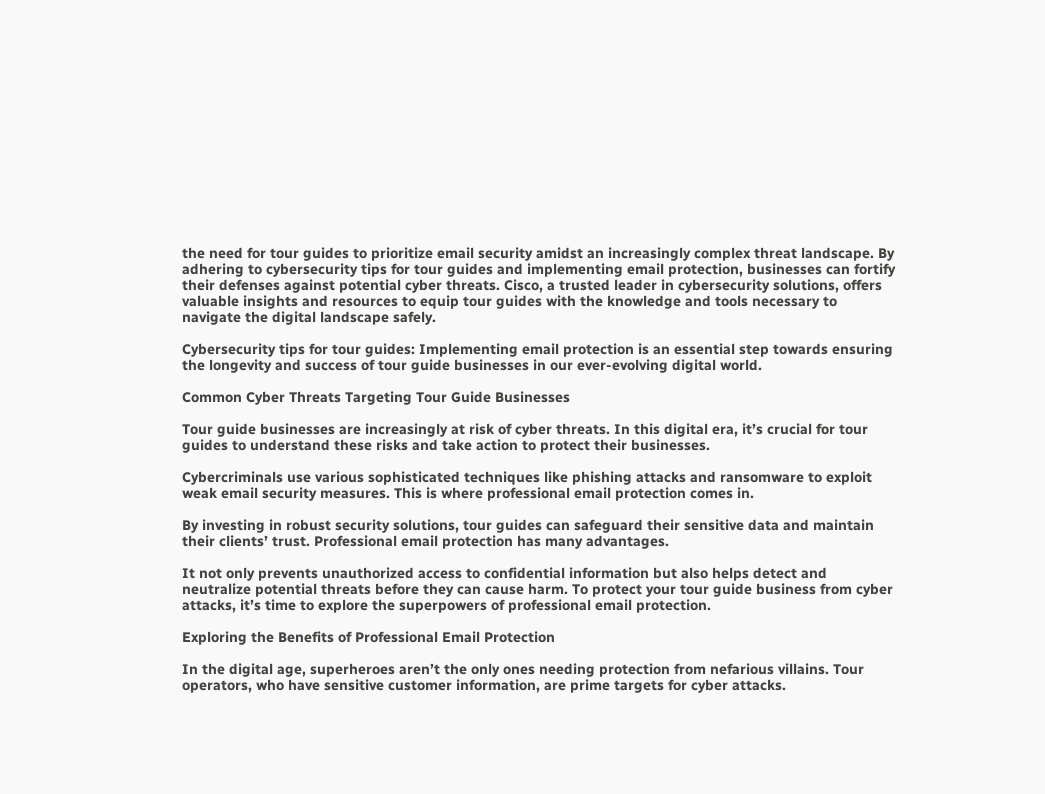the need for tour guides to prioritize email security amidst an increasingly complex threat landscape. By adhering to cybersecurity tips for tour guides and implementing email protection, businesses can fortify their defenses against potential cyber threats. Cisco, a trusted leader in cybersecurity solutions, offers valuable insights and resources to equip tour guides with the knowledge and tools necessary to navigate the digital landscape safely.

Cybersecurity tips for tour guides: Implementing email protection is an essential step towards ensuring the longevity and success of tour guide businesses in our ever-evolving digital world.

Common Cyber Threats Targeting Tour Guide Businesses

Tour guide businesses are increasingly at risk of cyber threats. In this digital era, it’s crucial for tour guides to understand these risks and take action to protect their businesses.

Cybercriminals use various sophisticated techniques like phishing attacks and ransomware to exploit weak email security measures. This is where professional email protection comes in.

By investing in robust security solutions, tour guides can safeguard their sensitive data and maintain their clients’ trust. Professional email protection has many advantages.

It not only prevents unauthorized access to confidential information but also helps detect and neutralize potential threats before they can cause harm. To protect your tour guide business from cyber attacks, it’s time to explore the superpowers of professional email protection.

Exploring the Benefits of Professional Email Protection

In the digital age, superheroes aren’t the only ones needing protection from nefarious villains. Tour operators, who have sensitive customer information, are prime targets for cyber attacks.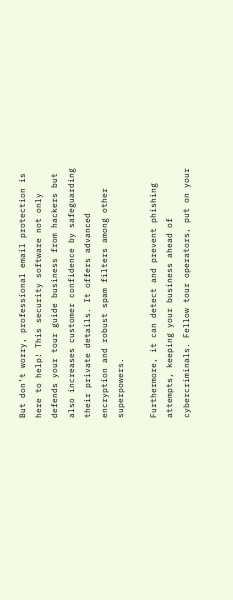But don’t worry, professional email protection is here to help! This security software not only defends your tour guide business from hackers but also increases customer confidence by safeguarding their private details. It offers advanced encryption and robust spam filters among other superpowers.

Furthermore, it can detect and prevent phishing attempts, keeping your business ahead of cybercriminals. Fellow tour operators, put on your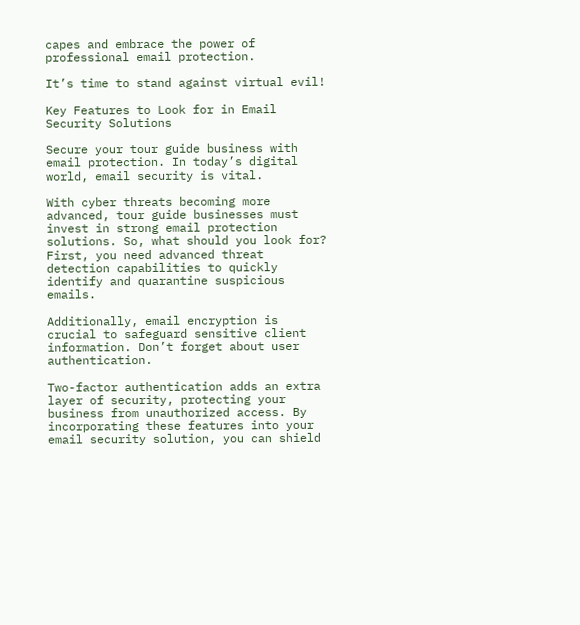capes and embrace the power of professional email protection.

It’s time to stand against virtual evil!

Key Features to Look for in Email Security Solutions

Secure your tour guide business with email protection. In today’s digital world, email security is vital.

With cyber threats becoming more advanced, tour guide businesses must invest in strong email protection solutions. So, what should you look for? First, you need advanced threat detection capabilities to quickly identify and quarantine suspicious emails.

Additionally, email encryption is crucial to safeguard sensitive client information. Don’t forget about user authentication.

Two-factor authentication adds an extra layer of security, protecting your business from unauthorized access. By incorporating these features into your email security solution, you can shield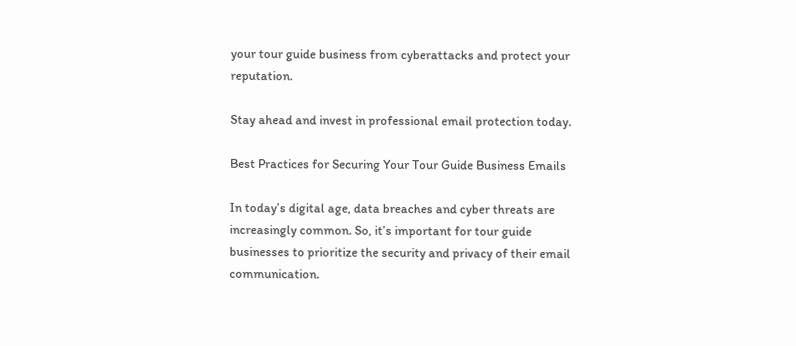your tour guide business from cyberattacks and protect your reputation.

Stay ahead and invest in professional email protection today.

Best Practices for Securing Your Tour Guide Business Emails

In today’s digital age, data breaches and cyber threats are increasingly common. So, it’s important for tour guide businesses to prioritize the security and privacy of their email communication.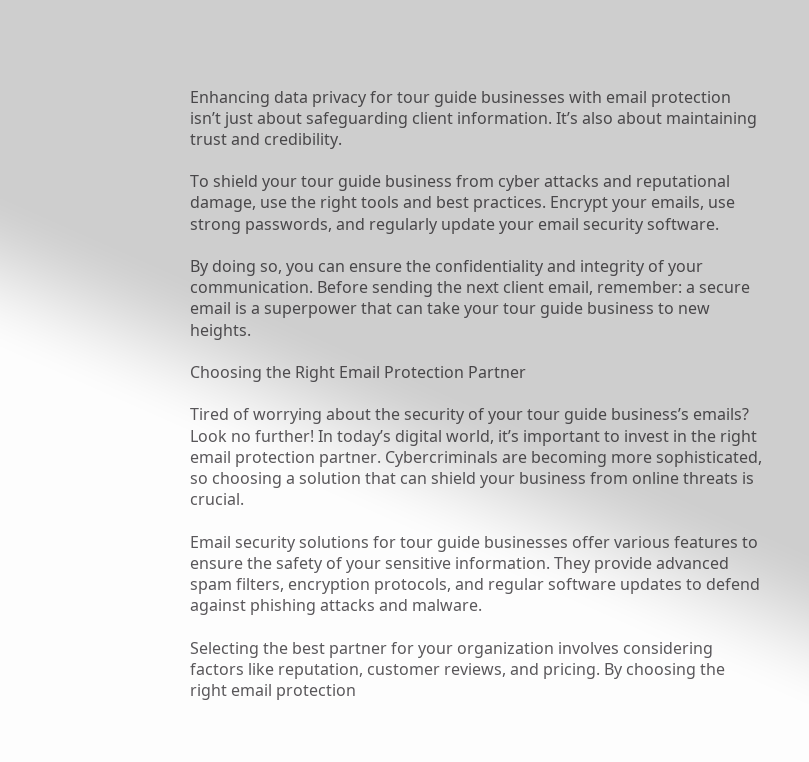Enhancing data privacy for tour guide businesses with email protection isn’t just about safeguarding client information. It’s also about maintaining trust and credibility.

To shield your tour guide business from cyber attacks and reputational damage, use the right tools and best practices. Encrypt your emails, use strong passwords, and regularly update your email security software.

By doing so, you can ensure the confidentiality and integrity of your communication. Before sending the next client email, remember: a secure email is a superpower that can take your tour guide business to new heights.

Choosing the Right Email Protection Partner

Tired of worrying about the security of your tour guide business’s emails? Look no further! In today’s digital world, it’s important to invest in the right email protection partner. Cybercriminals are becoming more sophisticated, so choosing a solution that can shield your business from online threats is crucial.

Email security solutions for tour guide businesses offer various features to ensure the safety of your sensitive information. They provide advanced spam filters, encryption protocols, and regular software updates to defend against phishing attacks and malware.

Selecting the best partner for your organization involves considering factors like reputation, customer reviews, and pricing. By choosing the right email protection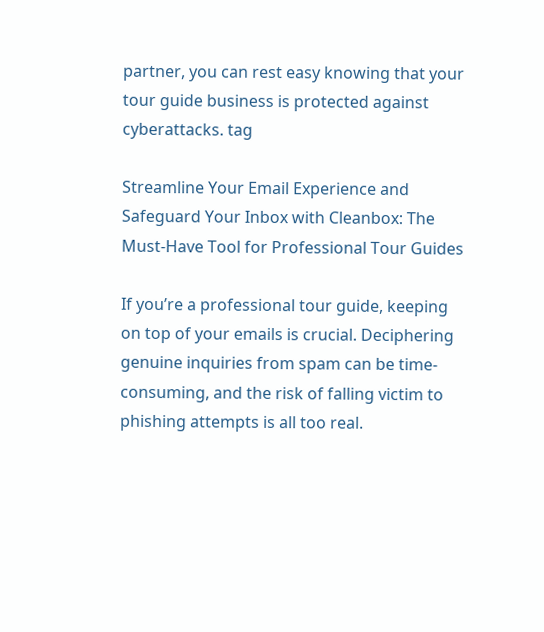partner, you can rest easy knowing that your tour guide business is protected against cyberattacks. tag

Streamline Your Email Experience and Safeguard Your Inbox with Cleanbox: The Must-Have Tool for Professional Tour Guides

If you’re a professional tour guide, keeping on top of your emails is crucial. Deciphering genuine inquiries from spam can be time-consuming, and the risk of falling victim to phishing attempts is all too real.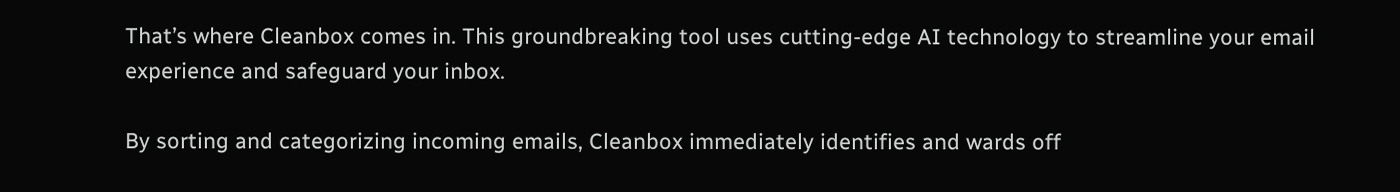That’s where Cleanbox comes in. This groundbreaking tool uses cutting-edge AI technology to streamline your email experience and safeguard your inbox.

By sorting and categorizing incoming emails, Cleanbox immediately identifies and wards off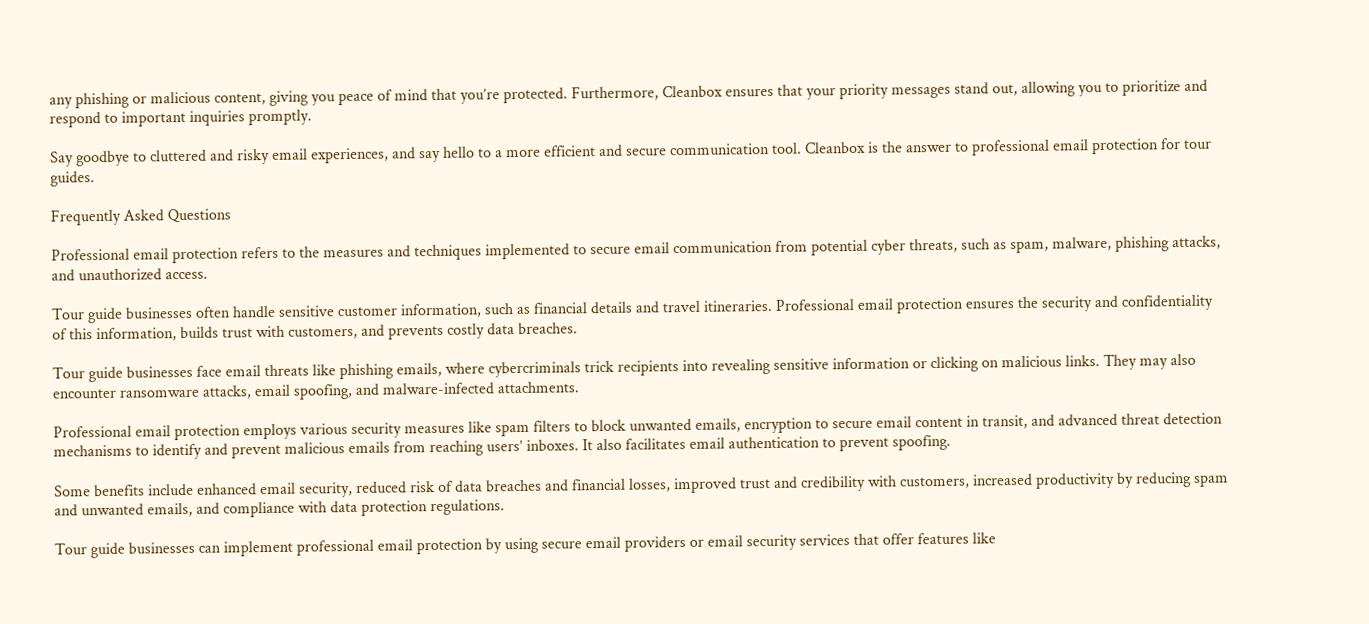any phishing or malicious content, giving you peace of mind that you’re protected. Furthermore, Cleanbox ensures that your priority messages stand out, allowing you to prioritize and respond to important inquiries promptly.

Say goodbye to cluttered and risky email experiences, and say hello to a more efficient and secure communication tool. Cleanbox is the answer to professional email protection for tour guides.

Frequently Asked Questions

Professional email protection refers to the measures and techniques implemented to secure email communication from potential cyber threats, such as spam, malware, phishing attacks, and unauthorized access.

Tour guide businesses often handle sensitive customer information, such as financial details and travel itineraries. Professional email protection ensures the security and confidentiality of this information, builds trust with customers, and prevents costly data breaches.

Tour guide businesses face email threats like phishing emails, where cybercriminals trick recipients into revealing sensitive information or clicking on malicious links. They may also encounter ransomware attacks, email spoofing, and malware-infected attachments.

Professional email protection employs various security measures like spam filters to block unwanted emails, encryption to secure email content in transit, and advanced threat detection mechanisms to identify and prevent malicious emails from reaching users’ inboxes. It also facilitates email authentication to prevent spoofing.

Some benefits include enhanced email security, reduced risk of data breaches and financial losses, improved trust and credibility with customers, increased productivity by reducing spam and unwanted emails, and compliance with data protection regulations.

Tour guide businesses can implement professional email protection by using secure email providers or email security services that offer features like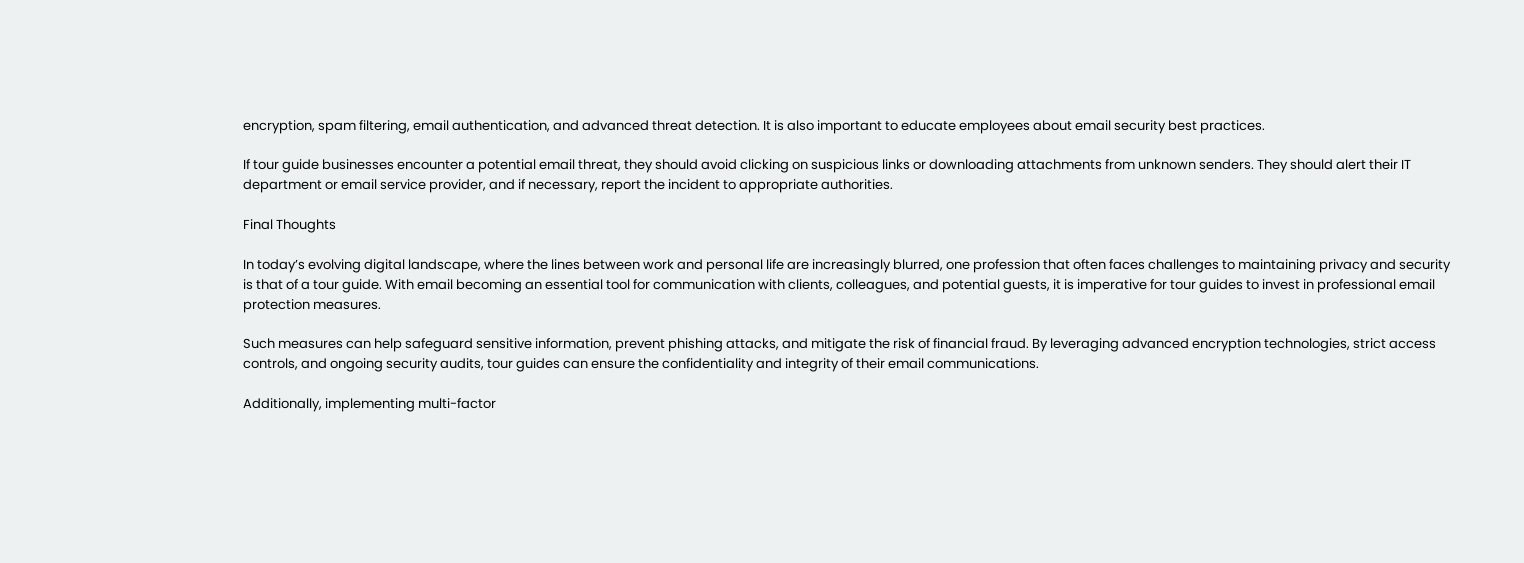encryption, spam filtering, email authentication, and advanced threat detection. It is also important to educate employees about email security best practices.

If tour guide businesses encounter a potential email threat, they should avoid clicking on suspicious links or downloading attachments from unknown senders. They should alert their IT department or email service provider, and if necessary, report the incident to appropriate authorities.

Final Thoughts

In today’s evolving digital landscape, where the lines between work and personal life are increasingly blurred, one profession that often faces challenges to maintaining privacy and security is that of a tour guide. With email becoming an essential tool for communication with clients, colleagues, and potential guests, it is imperative for tour guides to invest in professional email protection measures.

Such measures can help safeguard sensitive information, prevent phishing attacks, and mitigate the risk of financial fraud. By leveraging advanced encryption technologies, strict access controls, and ongoing security audits, tour guides can ensure the confidentiality and integrity of their email communications.

Additionally, implementing multi-factor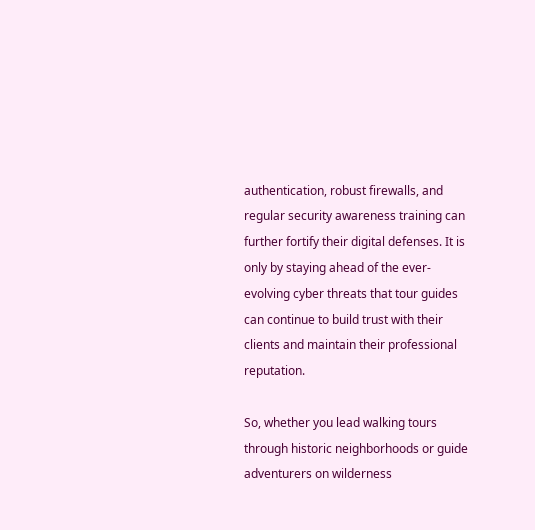authentication, robust firewalls, and regular security awareness training can further fortify their digital defenses. It is only by staying ahead of the ever-evolving cyber threats that tour guides can continue to build trust with their clients and maintain their professional reputation.

So, whether you lead walking tours through historic neighborhoods or guide adventurers on wilderness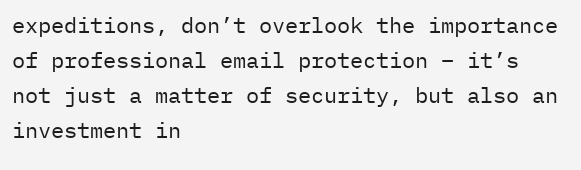expeditions, don’t overlook the importance of professional email protection – it’s not just a matter of security, but also an investment in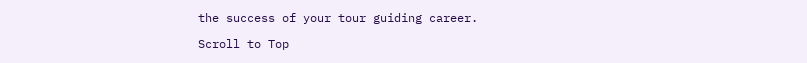the success of your tour guiding career.

Scroll to Top